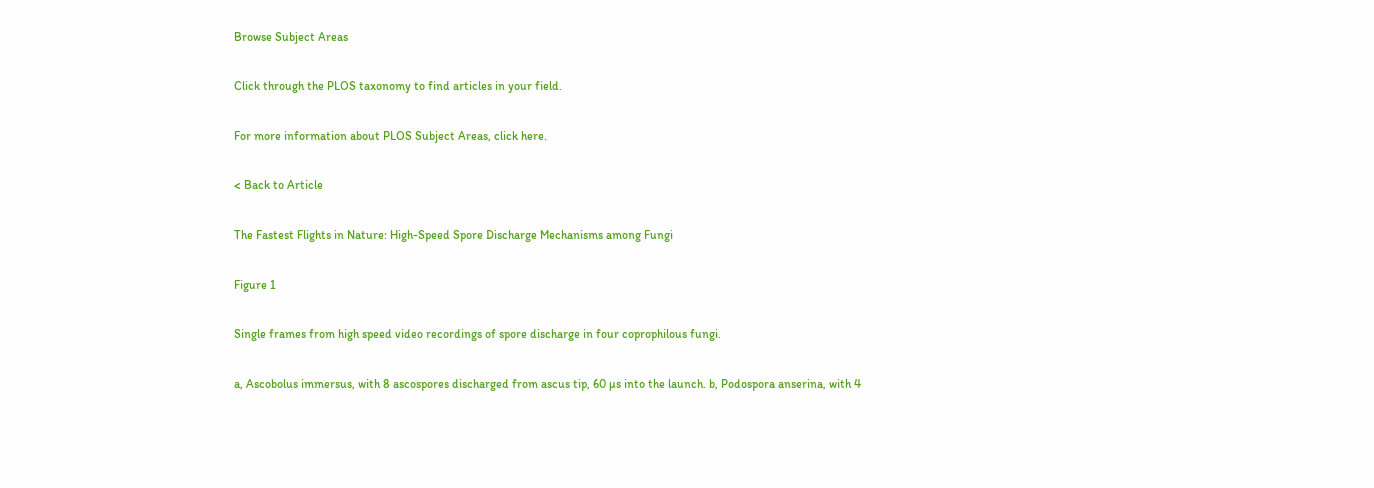Browse Subject Areas

Click through the PLOS taxonomy to find articles in your field.

For more information about PLOS Subject Areas, click here.

< Back to Article

The Fastest Flights in Nature: High-Speed Spore Discharge Mechanisms among Fungi

Figure 1

Single frames from high speed video recordings of spore discharge in four coprophilous fungi.

a, Ascobolus immersus, with 8 ascospores discharged from ascus tip, 60 µs into the launch. b, Podospora anserina, with 4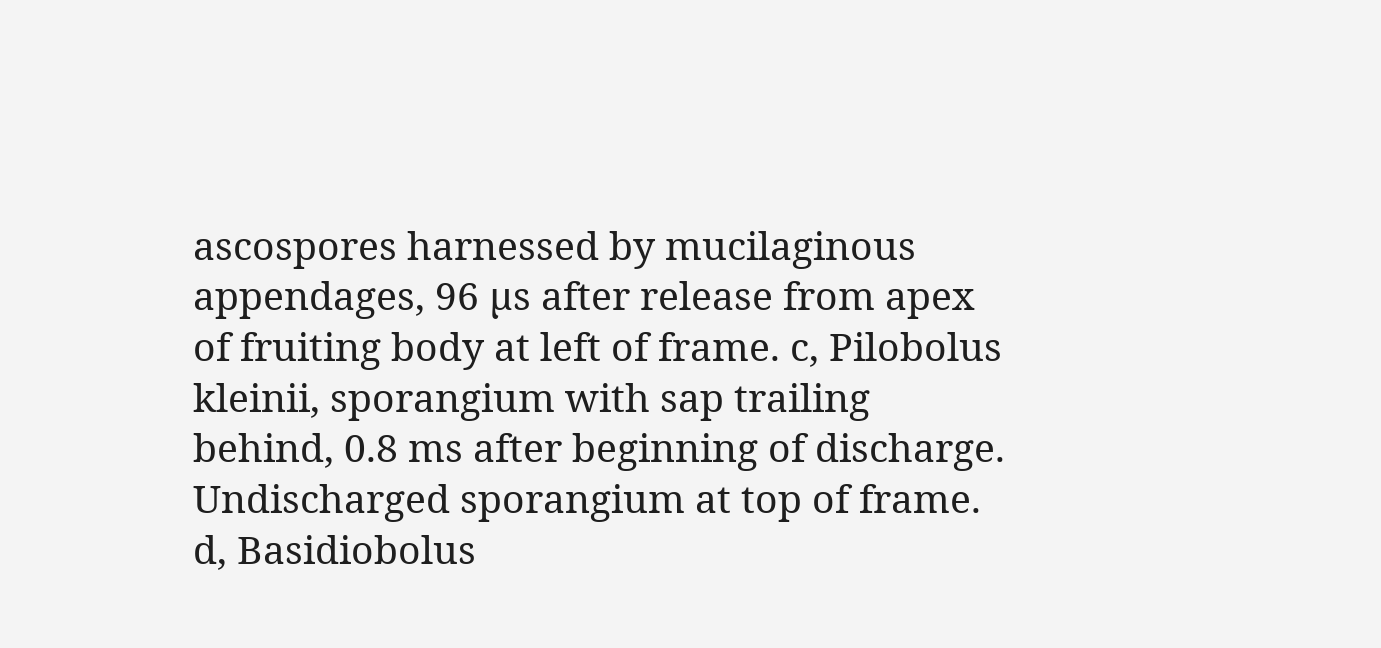ascospores harnessed by mucilaginous appendages, 96 µs after release from apex of fruiting body at left of frame. c, Pilobolus kleinii, sporangium with sap trailing behind, 0.8 ms after beginning of discharge. Undischarged sporangium at top of frame. d, Basidiobolus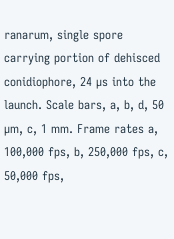ranarum, single spore carrying portion of dehisced conidiophore, 24 µs into the launch. Scale bars, a, b, d, 50 µm, c, 1 mm. Frame rates a, 100,000 fps, b, 250,000 fps, c, 50,000 fps,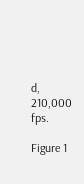d, 210,000 fps.

Figure 1